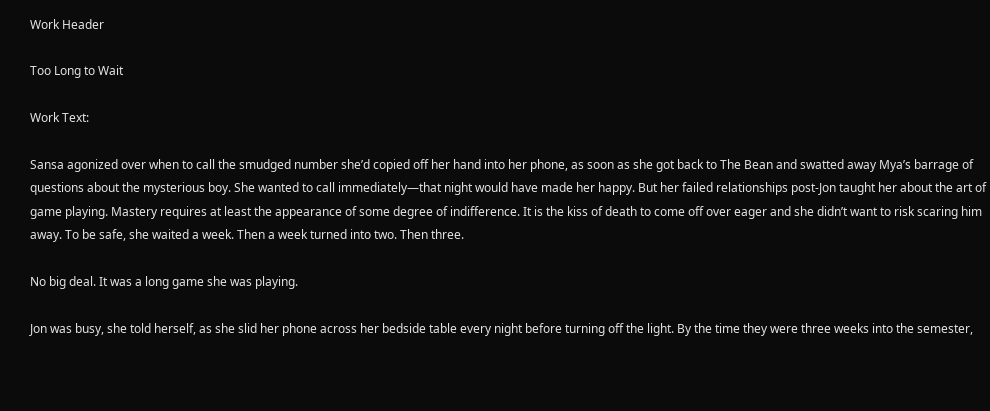Work Header

Too Long to Wait

Work Text:

Sansa agonized over when to call the smudged number she’d copied off her hand into her phone, as soon as she got back to The Bean and swatted away Mya’s barrage of questions about the mysterious boy. She wanted to call immediately—that night would have made her happy. But her failed relationships post-Jon taught her about the art of game playing. Mastery requires at least the appearance of some degree of indifference. It is the kiss of death to come off over eager and she didn’t want to risk scaring him away. To be safe, she waited a week. Then a week turned into two. Then three.

No big deal. It was a long game she was playing.

Jon was busy, she told herself, as she slid her phone across her bedside table every night before turning off the light. By the time they were three weeks into the semester,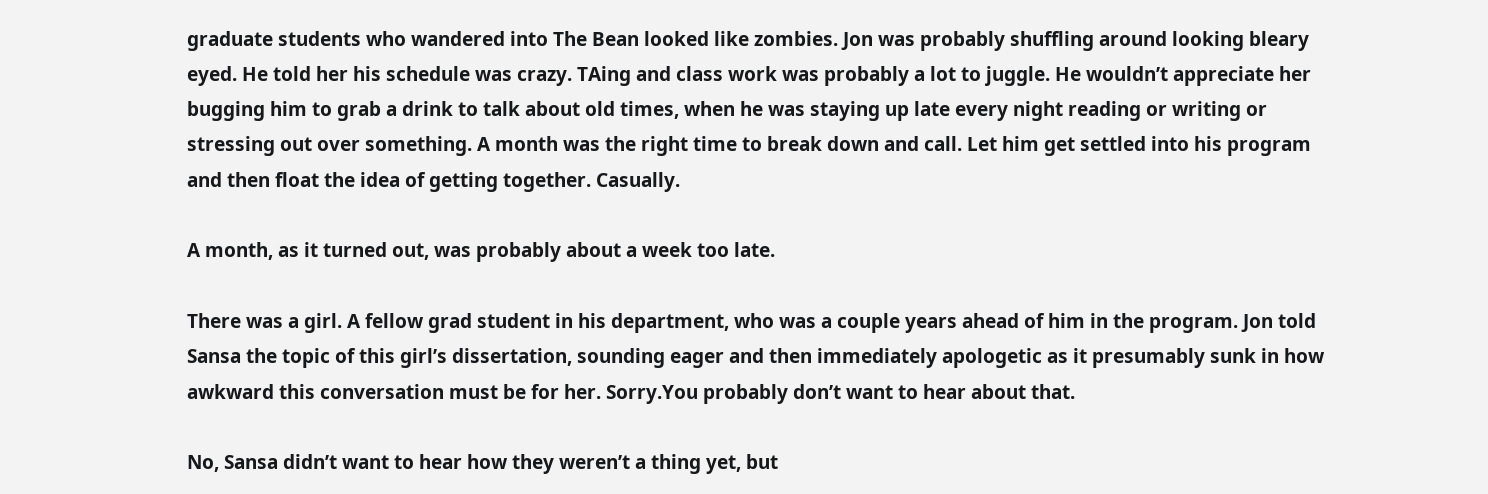graduate students who wandered into The Bean looked like zombies. Jon was probably shuffling around looking bleary eyed. He told her his schedule was crazy. TAing and class work was probably a lot to juggle. He wouldn’t appreciate her bugging him to grab a drink to talk about old times, when he was staying up late every night reading or writing or stressing out over something. A month was the right time to break down and call. Let him get settled into his program and then float the idea of getting together. Casually.

A month, as it turned out, was probably about a week too late.

There was a girl. A fellow grad student in his department, who was a couple years ahead of him in the program. Jon told Sansa the topic of this girl’s dissertation, sounding eager and then immediately apologetic as it presumably sunk in how awkward this conversation must be for her. Sorry.You probably don’t want to hear about that.

No, Sansa didn’t want to hear how they weren’t a thing yet, but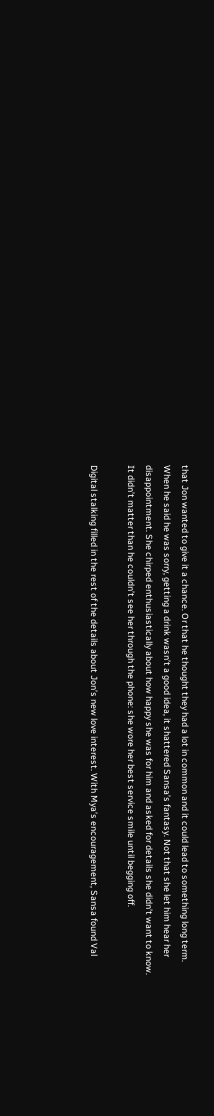that Jon wanted to give it a chance. Or that he thought they had a lot in common and it could lead to something long term. When he said he was sorry, getting a drink wasn’t a good idea, it shattered Sansa’s fantasy. Not that she let him hear her disappointment. She chirped enthusiastically about how happy she was for him and asked for details she didn’t want to know. It didn’t matter than he couldn’t see her through the phone: she wore her best service smile until begging off.

Digital stalking filled in the rest of the details about Jon’s new love interest. With Mya’s encouragement, Sansa found Val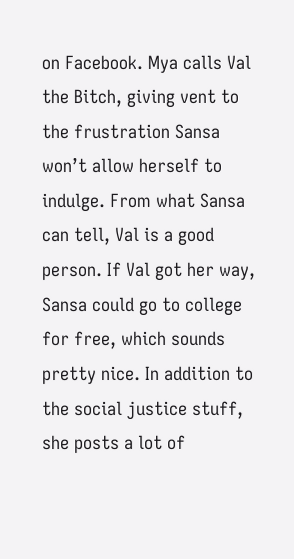on Facebook. Mya calls Val the Bitch, giving vent to the frustration Sansa won’t allow herself to indulge. From what Sansa can tell, Val is a good person. If Val got her way, Sansa could go to college for free, which sounds pretty nice. In addition to the social justice stuff, she posts a lot of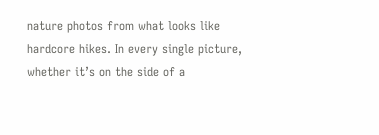nature photos from what looks like hardcore hikes. In every single picture, whether it’s on the side of a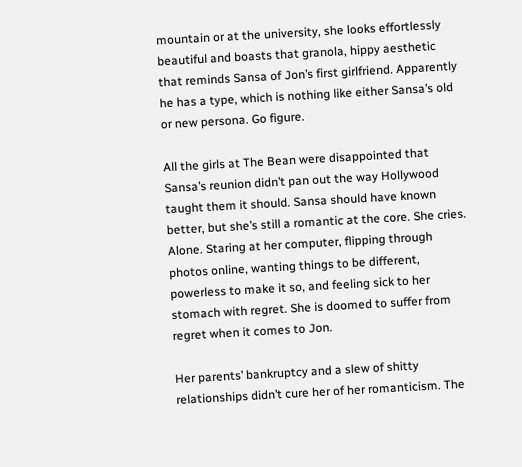mountain or at the university, she looks effortlessly beautiful and boasts that granola, hippy aesthetic that reminds Sansa of Jon’s first girlfriend. Apparently he has a type, which is nothing like either Sansa’s old or new persona. Go figure.

All the girls at The Bean were disappointed that Sansa’s reunion didn’t pan out the way Hollywood taught them it should. Sansa should have known better, but she’s still a romantic at the core. She cries. Alone. Staring at her computer, flipping through photos online, wanting things to be different, powerless to make it so, and feeling sick to her stomach with regret. She is doomed to suffer from regret when it comes to Jon.

Her parents’ bankruptcy and a slew of shitty relationships didn’t cure her of her romanticism. The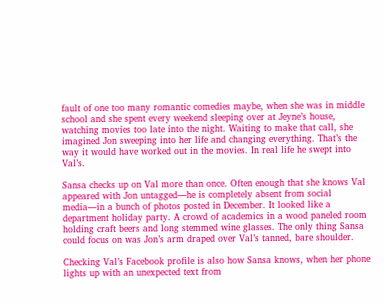fault of one too many romantic comedies maybe, when she was in middle school and she spent every weekend sleeping over at Jeyne’s house, watching movies too late into the night. Waiting to make that call, she imagined Jon sweeping into her life and changing everything. That’s the way it would have worked out in the movies. In real life he swept into Val’s.

Sansa checks up on Val more than once. Often enough that she knows Val appeared with Jon untagged—he is completely absent from social media—in a bunch of photos posted in December. It looked like a department holiday party. A crowd of academics in a wood paneled room holding craft beers and long stemmed wine glasses. The only thing Sansa could focus on was Jon’s arm draped over Val’s tanned, bare shoulder.

Checking Val’s Facebook profile is also how Sansa knows, when her phone lights up with an unexpected text from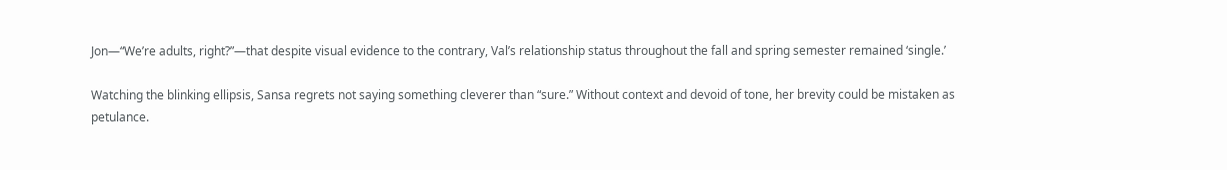Jon—“We’re adults, right?”—that despite visual evidence to the contrary, Val’s relationship status throughout the fall and spring semester remained ‘single.’

Watching the blinking ellipsis, Sansa regrets not saying something cleverer than “sure.” Without context and devoid of tone, her brevity could be mistaken as petulance.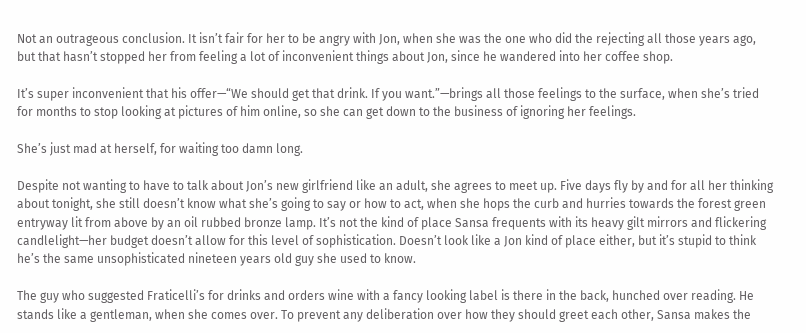Not an outrageous conclusion. It isn’t fair for her to be angry with Jon, when she was the one who did the rejecting all those years ago, but that hasn’t stopped her from feeling a lot of inconvenient things about Jon, since he wandered into her coffee shop.

It’s super inconvenient that his offer—“We should get that drink. If you want.”—brings all those feelings to the surface, when she’s tried for months to stop looking at pictures of him online, so she can get down to the business of ignoring her feelings.

She’s just mad at herself, for waiting too damn long.

Despite not wanting to have to talk about Jon’s new girlfriend like an adult, she agrees to meet up. Five days fly by and for all her thinking about tonight, she still doesn’t know what she’s going to say or how to act, when she hops the curb and hurries towards the forest green entryway lit from above by an oil rubbed bronze lamp. It’s not the kind of place Sansa frequents with its heavy gilt mirrors and flickering candlelight—her budget doesn’t allow for this level of sophistication. Doesn’t look like a Jon kind of place either, but it’s stupid to think he’s the same unsophisticated nineteen years old guy she used to know.

The guy who suggested Fraticelli’s for drinks and orders wine with a fancy looking label is there in the back, hunched over reading. He stands like a gentleman, when she comes over. To prevent any deliberation over how they should greet each other, Sansa makes the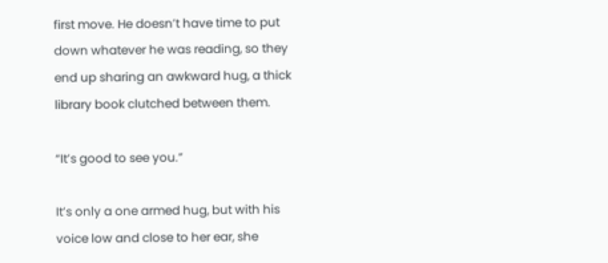first move. He doesn’t have time to put down whatever he was reading, so they end up sharing an awkward hug, a thick library book clutched between them.

“It’s good to see you.”

It’s only a one armed hug, but with his voice low and close to her ear, she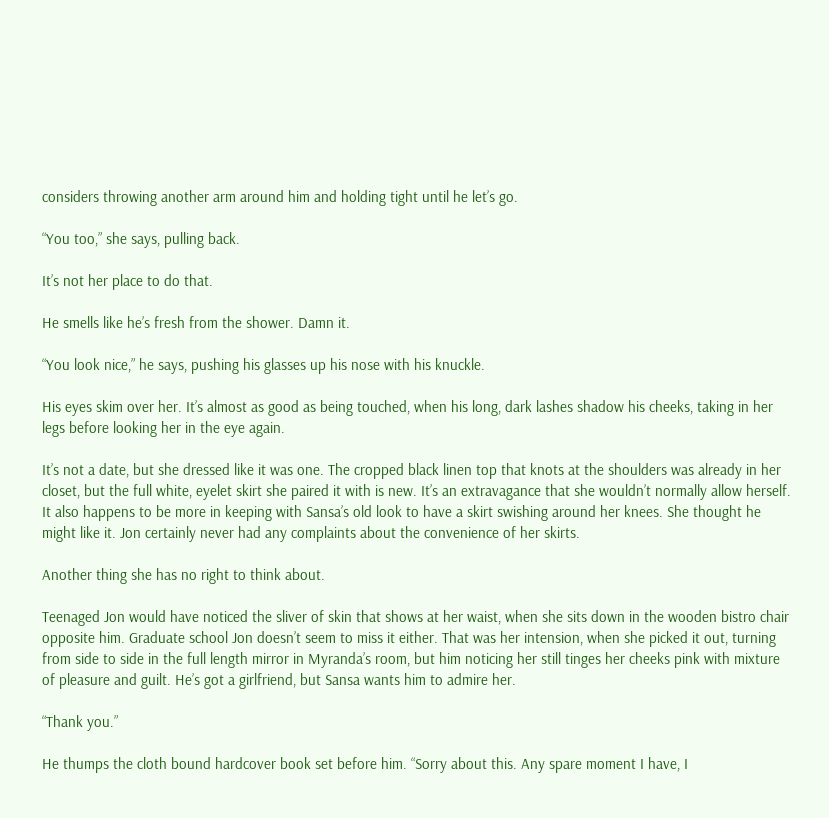considers throwing another arm around him and holding tight until he let’s go.

“You too,” she says, pulling back.

It’s not her place to do that.

He smells like he’s fresh from the shower. Damn it.

“You look nice,” he says, pushing his glasses up his nose with his knuckle.

His eyes skim over her. It’s almost as good as being touched, when his long, dark lashes shadow his cheeks, taking in her legs before looking her in the eye again.

It’s not a date, but she dressed like it was one. The cropped black linen top that knots at the shoulders was already in her closet, but the full white, eyelet skirt she paired it with is new. It’s an extravagance that she wouldn’t normally allow herself. It also happens to be more in keeping with Sansa’s old look to have a skirt swishing around her knees. She thought he might like it. Jon certainly never had any complaints about the convenience of her skirts.

Another thing she has no right to think about.

Teenaged Jon would have noticed the sliver of skin that shows at her waist, when she sits down in the wooden bistro chair opposite him. Graduate school Jon doesn’t seem to miss it either. That was her intension, when she picked it out, turning from side to side in the full length mirror in Myranda’s room, but him noticing her still tinges her cheeks pink with mixture of pleasure and guilt. He’s got a girlfriend, but Sansa wants him to admire her.

“Thank you.”

He thumps the cloth bound hardcover book set before him. “Sorry about this. Any spare moment I have, I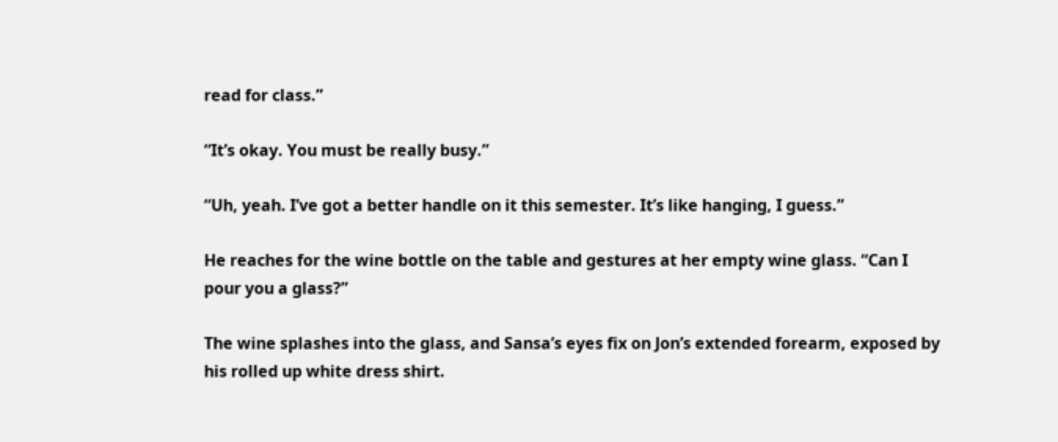read for class.”

“It’s okay. You must be really busy.”

“Uh, yeah. I’ve got a better handle on it this semester. It’s like hanging, I guess.”

He reaches for the wine bottle on the table and gestures at her empty wine glass. “Can I pour you a glass?”

The wine splashes into the glass, and Sansa’s eyes fix on Jon’s extended forearm, exposed by his rolled up white dress shirt.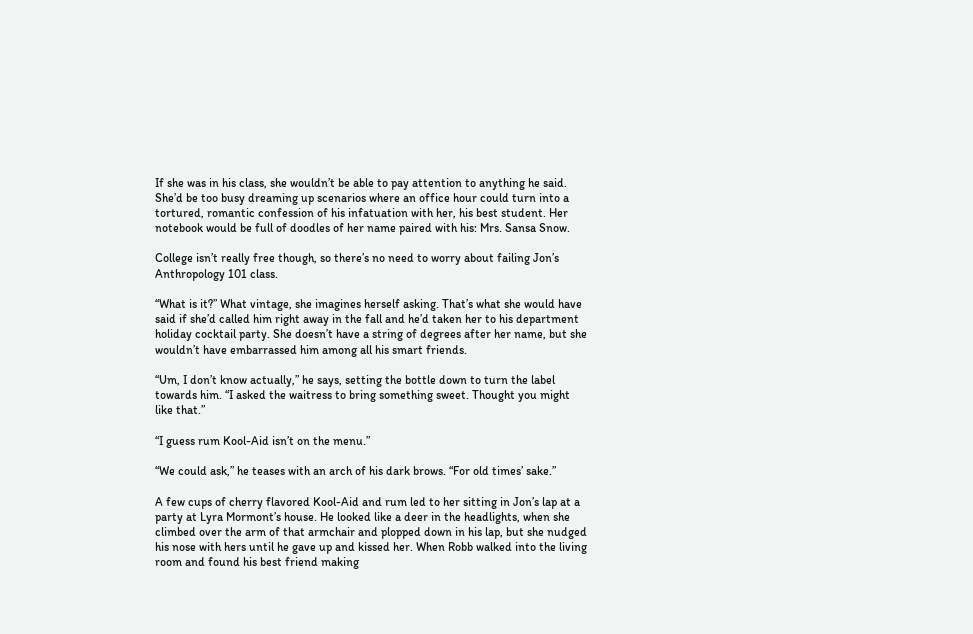If she was in his class, she wouldn’t be able to pay attention to anything he said. She’d be too busy dreaming up scenarios where an office hour could turn into a tortured, romantic confession of his infatuation with her, his best student. Her notebook would be full of doodles of her name paired with his: Mrs. Sansa Snow.

College isn’t really free though, so there’s no need to worry about failing Jon’s Anthropology 101 class.

“What is it?” What vintage, she imagines herself asking. That’s what she would have said if she’d called him right away in the fall and he’d taken her to his department holiday cocktail party. She doesn’t have a string of degrees after her name, but she wouldn’t have embarrassed him among all his smart friends.

“Um, I don’t know actually,” he says, setting the bottle down to turn the label towards him. “I asked the waitress to bring something sweet. Thought you might like that.”

“I guess rum Kool-Aid isn’t on the menu.”

“We could ask,” he teases with an arch of his dark brows. “For old times’ sake.”

A few cups of cherry flavored Kool-Aid and rum led to her sitting in Jon’s lap at a party at Lyra Mormont’s house. He looked like a deer in the headlights, when she climbed over the arm of that armchair and plopped down in his lap, but she nudged his nose with hers until he gave up and kissed her. When Robb walked into the living room and found his best friend making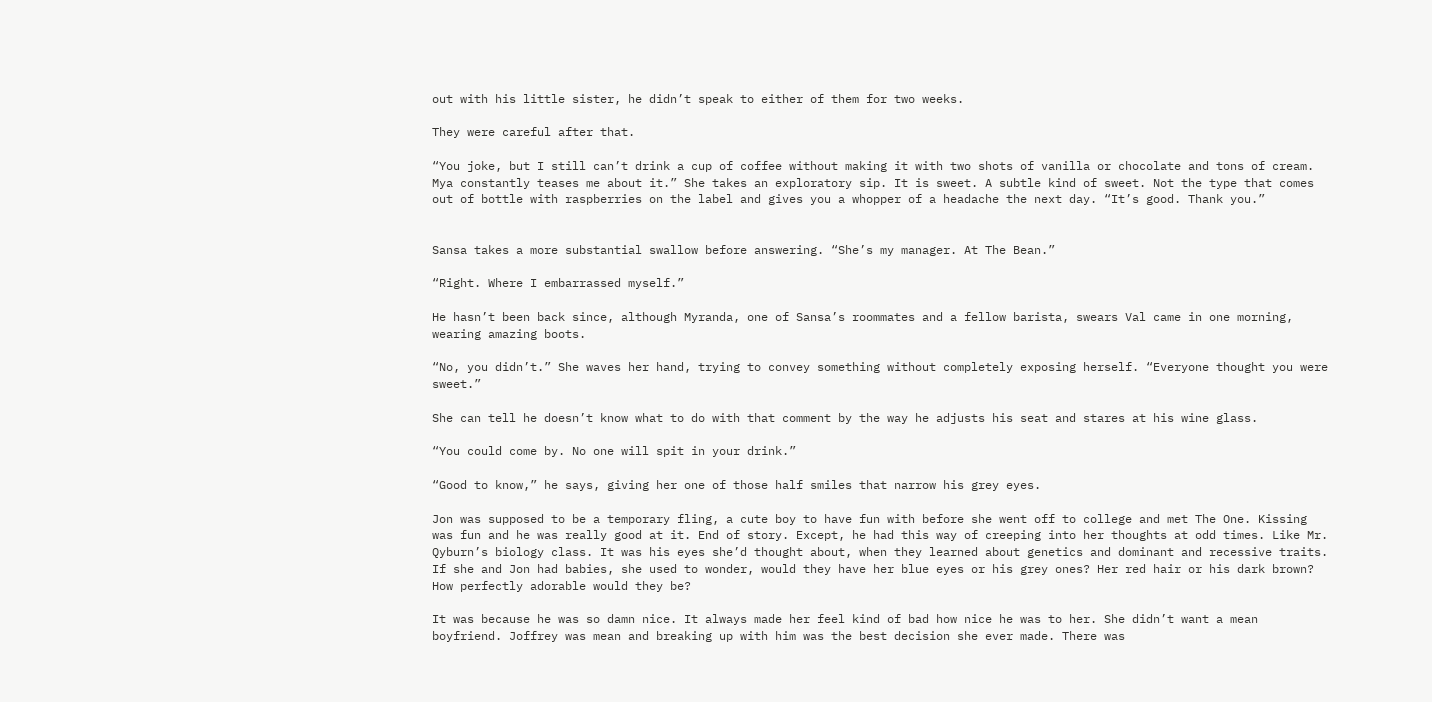out with his little sister, he didn’t speak to either of them for two weeks.

They were careful after that.

“You joke, but I still can’t drink a cup of coffee without making it with two shots of vanilla or chocolate and tons of cream. Mya constantly teases me about it.” She takes an exploratory sip. It is sweet. A subtle kind of sweet. Not the type that comes out of bottle with raspberries on the label and gives you a whopper of a headache the next day. “It’s good. Thank you.”


Sansa takes a more substantial swallow before answering. “She’s my manager. At The Bean.”

“Right. Where I embarrassed myself.”

He hasn’t been back since, although Myranda, one of Sansa’s roommates and a fellow barista, swears Val came in one morning, wearing amazing boots.

“No, you didn’t.” She waves her hand, trying to convey something without completely exposing herself. “Everyone thought you were sweet.”

She can tell he doesn’t know what to do with that comment by the way he adjusts his seat and stares at his wine glass.

“You could come by. No one will spit in your drink.”

“Good to know,” he says, giving her one of those half smiles that narrow his grey eyes.

Jon was supposed to be a temporary fling, a cute boy to have fun with before she went off to college and met The One. Kissing was fun and he was really good at it. End of story. Except, he had this way of creeping into her thoughts at odd times. Like Mr. Qyburn’s biology class. It was his eyes she’d thought about, when they learned about genetics and dominant and recessive traits. If she and Jon had babies, she used to wonder, would they have her blue eyes or his grey ones? Her red hair or his dark brown? How perfectly adorable would they be?

It was because he was so damn nice. It always made her feel kind of bad how nice he was to her. She didn’t want a mean boyfriend. Joffrey was mean and breaking up with him was the best decision she ever made. There was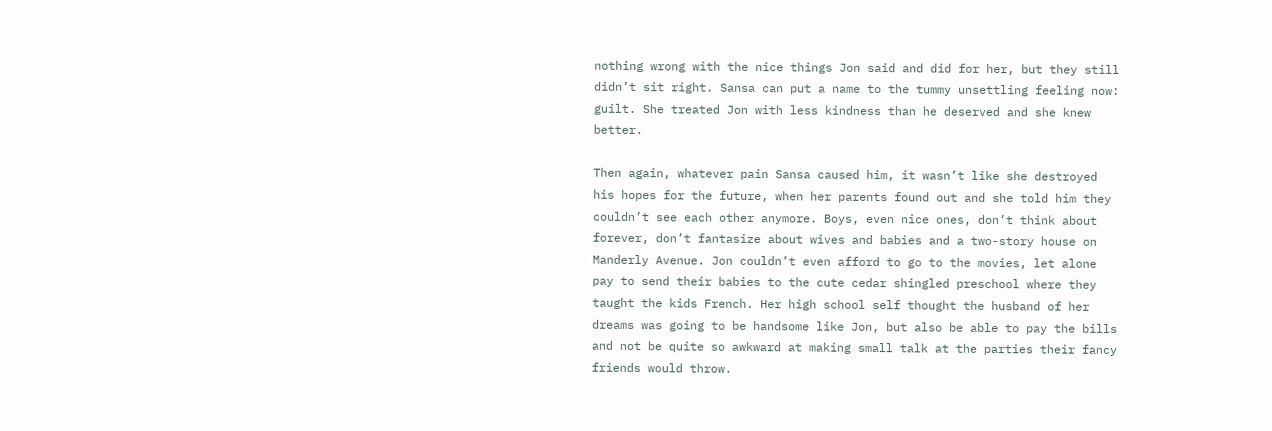nothing wrong with the nice things Jon said and did for her, but they still didn’t sit right. Sansa can put a name to the tummy unsettling feeling now: guilt. She treated Jon with less kindness than he deserved and she knew better.

Then again, whatever pain Sansa caused him, it wasn’t like she destroyed his hopes for the future, when her parents found out and she told him they couldn’t see each other anymore. Boys, even nice ones, don’t think about forever, don’t fantasize about wives and babies and a two-story house on Manderly Avenue. Jon couldn’t even afford to go to the movies, let alone pay to send their babies to the cute cedar shingled preschool where they taught the kids French. Her high school self thought the husband of her dreams was going to be handsome like Jon, but also be able to pay the bills and not be quite so awkward at making small talk at the parties their fancy friends would throw.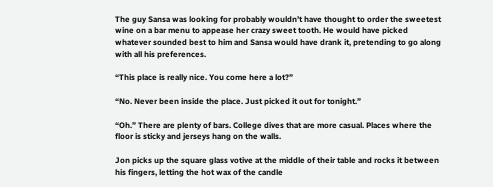The guy Sansa was looking for probably wouldn’t have thought to order the sweetest wine on a bar menu to appease her crazy sweet tooth. He would have picked whatever sounded best to him and Sansa would have drank it, pretending to go along with all his preferences.

“This place is really nice. You come here a lot?”

“No. Never been inside the place. Just picked it out for tonight.”

“Oh.” There are plenty of bars. College dives that are more casual. Places where the floor is sticky and jerseys hang on the walls.

Jon picks up the square glass votive at the middle of their table and rocks it between his fingers, letting the hot wax of the candle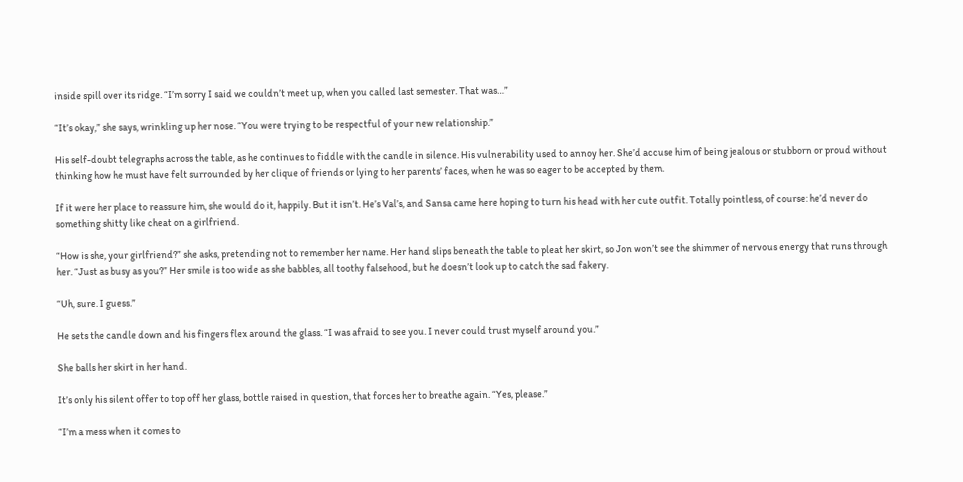inside spill over its ridge. “I’m sorry I said we couldn’t meet up, when you called last semester. That was…”

“It’s okay,” she says, wrinkling up her nose. “You were trying to be respectful of your new relationship.”

His self-doubt telegraphs across the table, as he continues to fiddle with the candle in silence. His vulnerability used to annoy her. She’d accuse him of being jealous or stubborn or proud without thinking how he must have felt surrounded by her clique of friends or lying to her parents’ faces, when he was so eager to be accepted by them.

If it were her place to reassure him, she would do it, happily. But it isn’t. He’s Val’s, and Sansa came here hoping to turn his head with her cute outfit. Totally pointless, of course: he’d never do something shitty like cheat on a girlfriend.

“How is she, your girlfriend?” she asks, pretending not to remember her name. Her hand slips beneath the table to pleat her skirt, so Jon won’t see the shimmer of nervous energy that runs through her. “Just as busy as you?” Her smile is too wide as she babbles, all toothy falsehood, but he doesn’t look up to catch the sad fakery.

“Uh, sure. I guess.”

He sets the candle down and his fingers flex around the glass. “I was afraid to see you. I never could trust myself around you.”

She balls her skirt in her hand.

It’s only his silent offer to top off her glass, bottle raised in question, that forces her to breathe again. “Yes, please.”

“I’m a mess when it comes to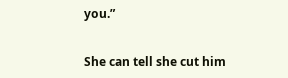you.”


She can tell she cut him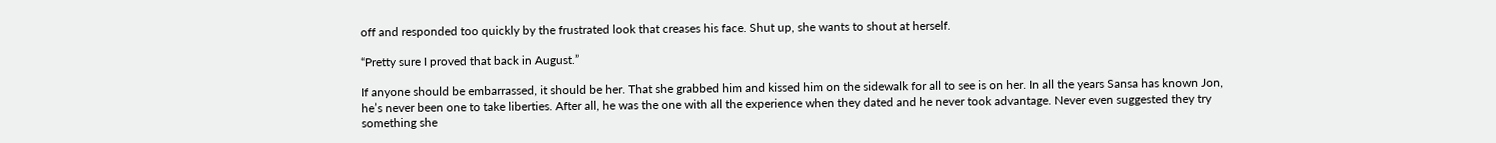off and responded too quickly by the frustrated look that creases his face. Shut up, she wants to shout at herself.

“Pretty sure I proved that back in August.”

If anyone should be embarrassed, it should be her. That she grabbed him and kissed him on the sidewalk for all to see is on her. In all the years Sansa has known Jon, he’s never been one to take liberties. After all, he was the one with all the experience when they dated and he never took advantage. Never even suggested they try something she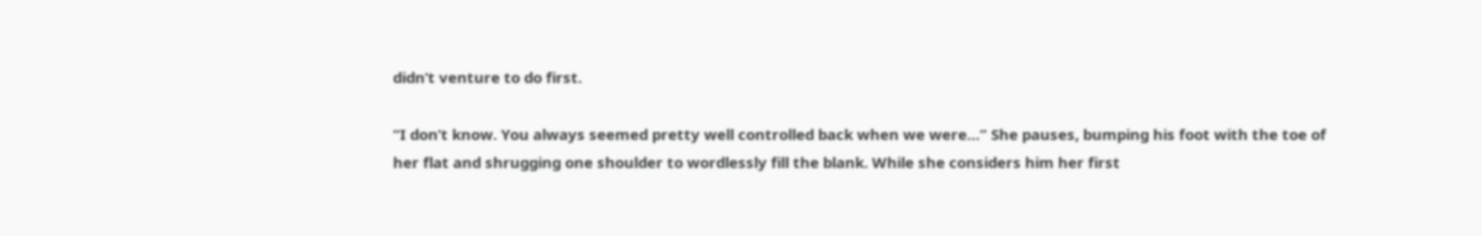didn’t venture to do first.

“I don’t know. You always seemed pretty well controlled back when we were…” She pauses, bumping his foot with the toe of her flat and shrugging one shoulder to wordlessly fill the blank. While she considers him her first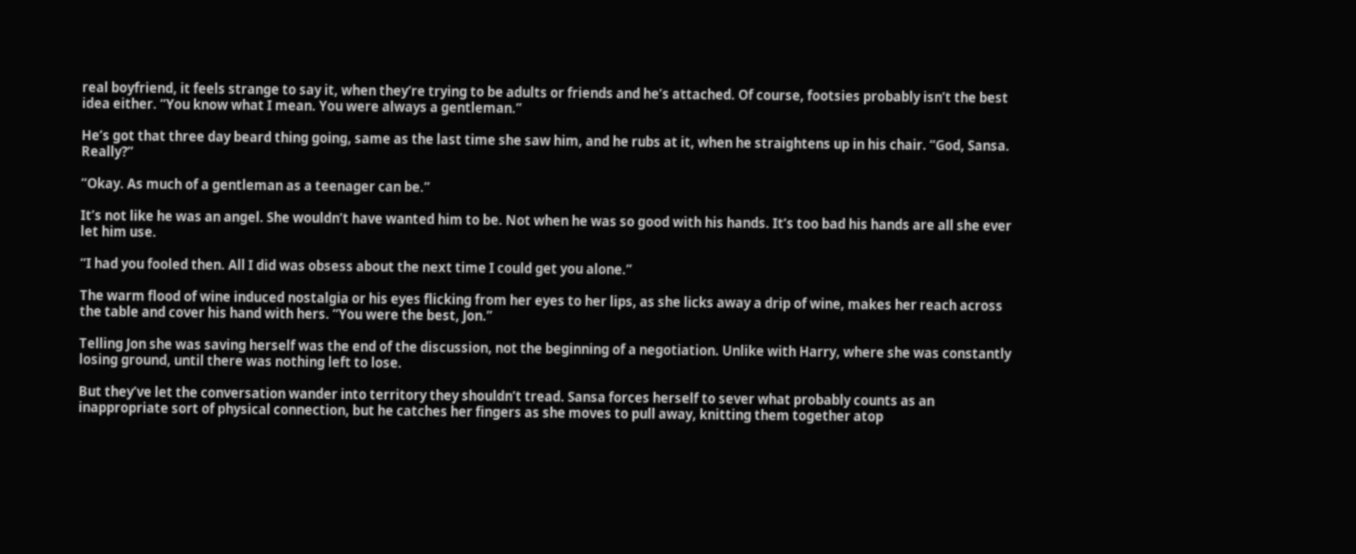real boyfriend, it feels strange to say it, when they’re trying to be adults or friends and he’s attached. Of course, footsies probably isn’t the best idea either. “You know what I mean. You were always a gentleman.”

He’s got that three day beard thing going, same as the last time she saw him, and he rubs at it, when he straightens up in his chair. “God, Sansa. Really?”

“Okay. As much of a gentleman as a teenager can be.”

It’s not like he was an angel. She wouldn’t have wanted him to be. Not when he was so good with his hands. It’s too bad his hands are all she ever let him use.

“I had you fooled then. All I did was obsess about the next time I could get you alone.”

The warm flood of wine induced nostalgia or his eyes flicking from her eyes to her lips, as she licks away a drip of wine, makes her reach across the table and cover his hand with hers. “You were the best, Jon.”

Telling Jon she was saving herself was the end of the discussion, not the beginning of a negotiation. Unlike with Harry, where she was constantly losing ground, until there was nothing left to lose.

But they’ve let the conversation wander into territory they shouldn’t tread. Sansa forces herself to sever what probably counts as an inappropriate sort of physical connection, but he catches her fingers as she moves to pull away, knitting them together atop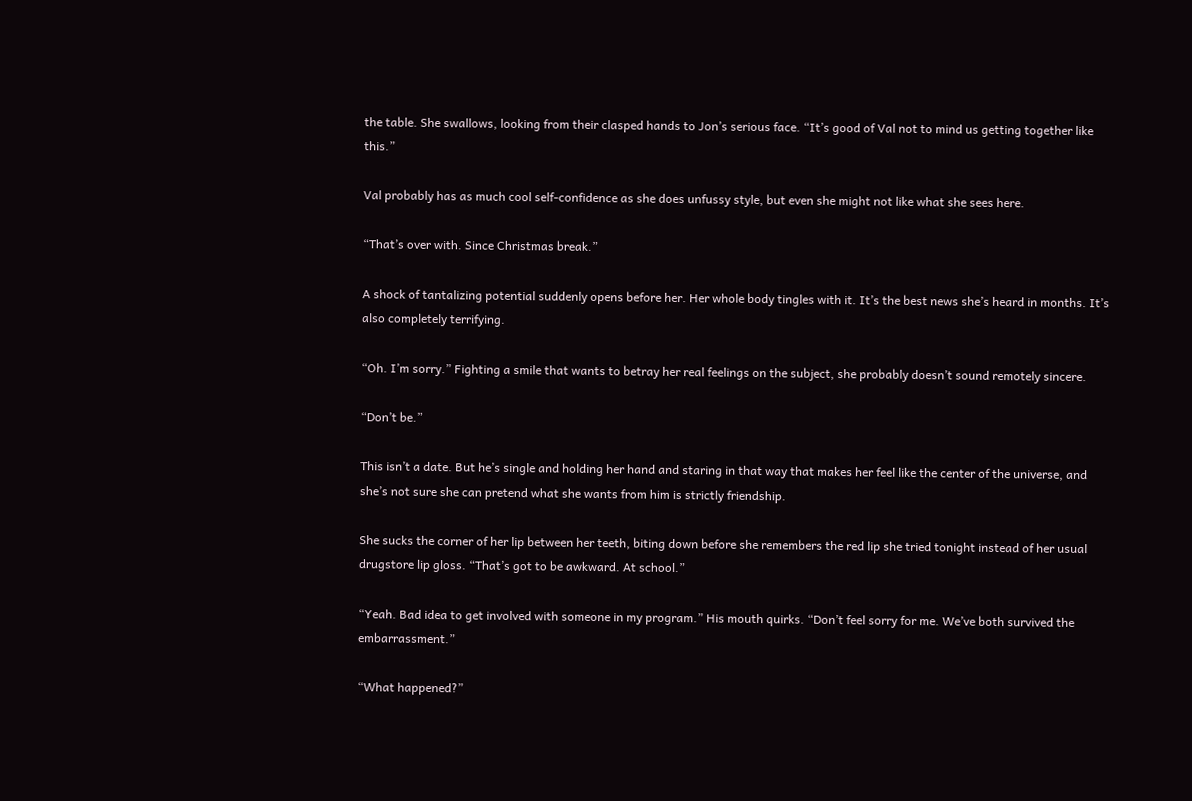the table. She swallows, looking from their clasped hands to Jon’s serious face. “It’s good of Val not to mind us getting together like this.”

Val probably has as much cool self-confidence as she does unfussy style, but even she might not like what she sees here.

“That’s over with. Since Christmas break.”

A shock of tantalizing potential suddenly opens before her. Her whole body tingles with it. It’s the best news she’s heard in months. It’s also completely terrifying.

“Oh. I’m sorry.” Fighting a smile that wants to betray her real feelings on the subject, she probably doesn’t sound remotely sincere.

“Don’t be.”

This isn’t a date. But he’s single and holding her hand and staring in that way that makes her feel like the center of the universe, and she’s not sure she can pretend what she wants from him is strictly friendship.

She sucks the corner of her lip between her teeth, biting down before she remembers the red lip she tried tonight instead of her usual drugstore lip gloss. “That’s got to be awkward. At school.”

“Yeah. Bad idea to get involved with someone in my program.” His mouth quirks. “Don’t feel sorry for me. We’ve both survived the embarrassment.”

“What happened?”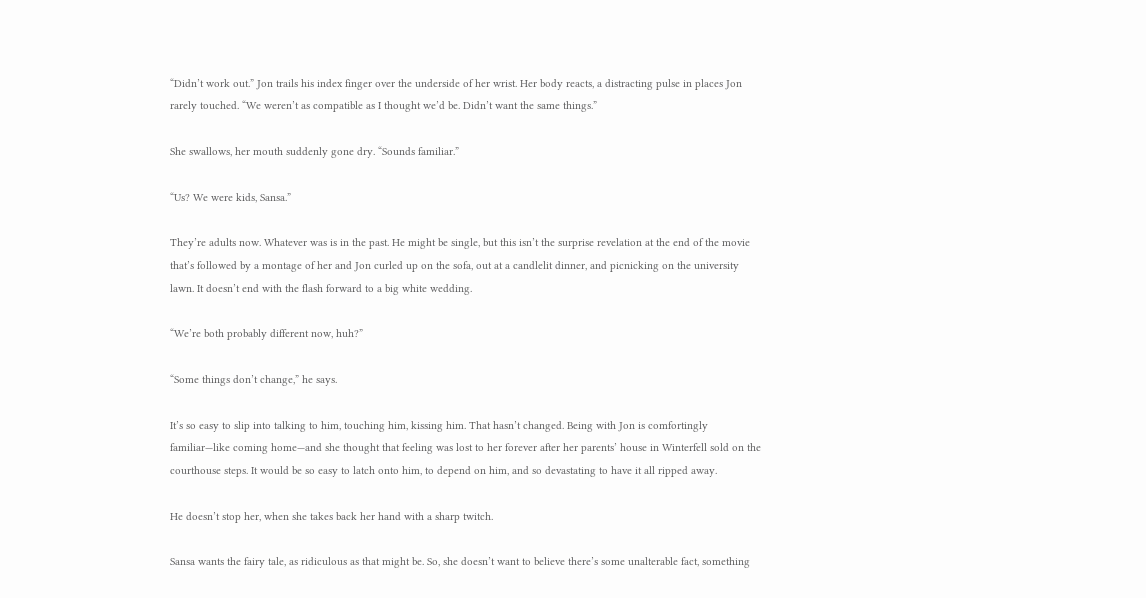“Didn’t work out.” Jon trails his index finger over the underside of her wrist. Her body reacts, a distracting pulse in places Jon rarely touched. “We weren’t as compatible as I thought we’d be. Didn’t want the same things.”

She swallows, her mouth suddenly gone dry. “Sounds familiar.”

“Us? We were kids, Sansa.”

They’re adults now. Whatever was is in the past. He might be single, but this isn’t the surprise revelation at the end of the movie that’s followed by a montage of her and Jon curled up on the sofa, out at a candlelit dinner, and picnicking on the university lawn. It doesn’t end with the flash forward to a big white wedding.

“We’re both probably different now, huh?”

“Some things don’t change,” he says.

It’s so easy to slip into talking to him, touching him, kissing him. That hasn’t changed. Being with Jon is comfortingly familiar—like coming home—and she thought that feeling was lost to her forever after her parents’ house in Winterfell sold on the courthouse steps. It would be so easy to latch onto him, to depend on him, and so devastating to have it all ripped away.

He doesn’t stop her, when she takes back her hand with a sharp twitch.

Sansa wants the fairy tale, as ridiculous as that might be. So, she doesn’t want to believe there’s some unalterable fact, something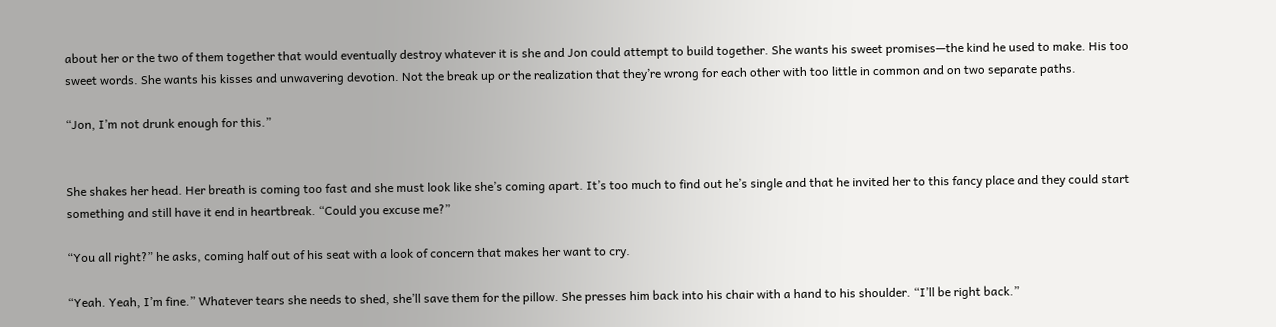about her or the two of them together that would eventually destroy whatever it is she and Jon could attempt to build together. She wants his sweet promises—the kind he used to make. His too sweet words. She wants his kisses and unwavering devotion. Not the break up or the realization that they’re wrong for each other with too little in common and on two separate paths.

“Jon, I’m not drunk enough for this.”


She shakes her head. Her breath is coming too fast and she must look like she’s coming apart. It’s too much to find out he’s single and that he invited her to this fancy place and they could start something and still have it end in heartbreak. “Could you excuse me?”

“You all right?” he asks, coming half out of his seat with a look of concern that makes her want to cry.

“Yeah. Yeah, I’m fine.” Whatever tears she needs to shed, she’ll save them for the pillow. She presses him back into his chair with a hand to his shoulder. “I’ll be right back.”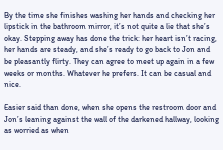By the time she finishes washing her hands and checking her lipstick in the bathroom mirror, it’s not quite a lie that she’s okay. Stepping away has done the trick: her heart isn’t racing, her hands are steady, and she’s ready to go back to Jon and be pleasantly flirty. They can agree to meet up again in a few weeks or months. Whatever he prefers. It can be casual and nice.

Easier said than done, when she opens the restroom door and Jon’s leaning against the wall of the darkened hallway, looking as worried as when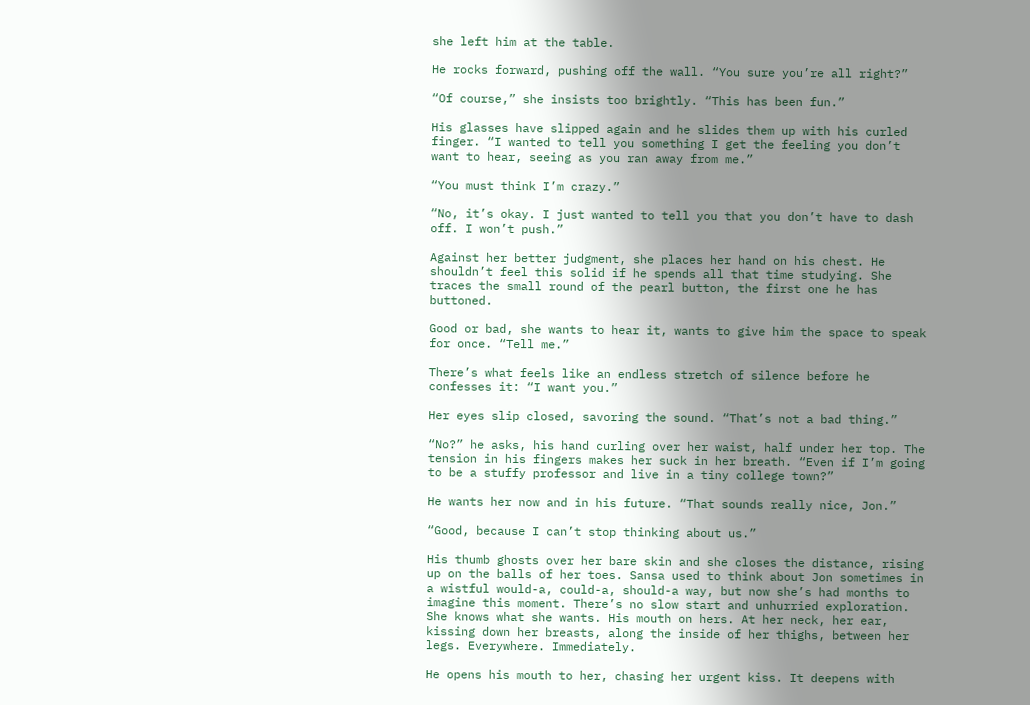she left him at the table.

He rocks forward, pushing off the wall. “You sure you’re all right?”

“Of course,” she insists too brightly. “This has been fun.”

His glasses have slipped again and he slides them up with his curled finger. “I wanted to tell you something I get the feeling you don’t want to hear, seeing as you ran away from me.”

“You must think I’m crazy.”

“No, it’s okay. I just wanted to tell you that you don’t have to dash off. I won’t push.”

Against her better judgment, she places her hand on his chest. He shouldn’t feel this solid if he spends all that time studying. She traces the small round of the pearl button, the first one he has buttoned.

Good or bad, she wants to hear it, wants to give him the space to speak for once. “Tell me.”

There’s what feels like an endless stretch of silence before he confesses it: “I want you.”

Her eyes slip closed, savoring the sound. “That’s not a bad thing.”

“No?” he asks, his hand curling over her waist, half under her top. The tension in his fingers makes her suck in her breath. “Even if I’m going to be a stuffy professor and live in a tiny college town?”

He wants her now and in his future. “That sounds really nice, Jon.”

“Good, because I can’t stop thinking about us.”

His thumb ghosts over her bare skin and she closes the distance, rising up on the balls of her toes. Sansa used to think about Jon sometimes in a wistful would-a, could-a, should-a way, but now she’s had months to imagine this moment. There’s no slow start and unhurried exploration. She knows what she wants. His mouth on hers. At her neck, her ear, kissing down her breasts, along the inside of her thighs, between her legs. Everywhere. Immediately.

He opens his mouth to her, chasing her urgent kiss. It deepens with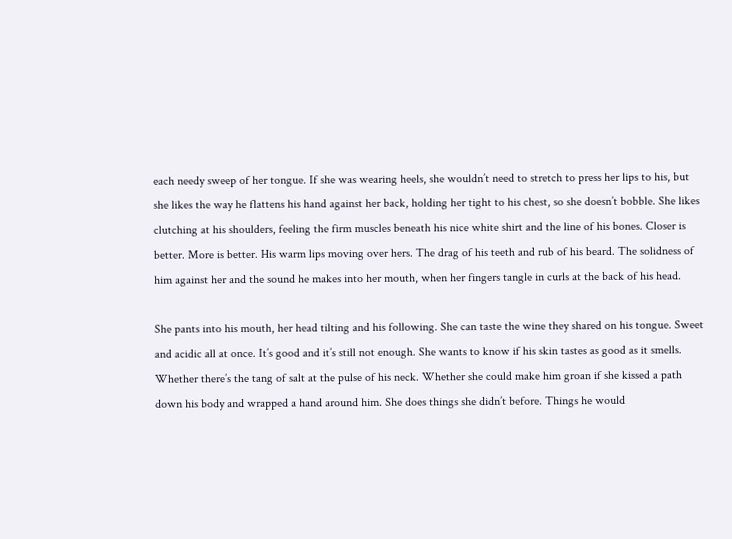each needy sweep of her tongue. If she was wearing heels, she wouldn’t need to stretch to press her lips to his, but she likes the way he flattens his hand against her back, holding her tight to his chest, so she doesn’t bobble. She likes clutching at his shoulders, feeling the firm muscles beneath his nice white shirt and the line of his bones. Closer is better. More is better. His warm lips moving over hers. The drag of his teeth and rub of his beard. The solidness of him against her and the sound he makes into her mouth, when her fingers tangle in curls at the back of his head.

She pants into his mouth, her head tilting and his following. She can taste the wine they shared on his tongue. Sweet and acidic all at once. It’s good and it’s still not enough. She wants to know if his skin tastes as good as it smells. Whether there’s the tang of salt at the pulse of his neck. Whether she could make him groan if she kissed a path down his body and wrapped a hand around him. She does things she didn’t before. Things he would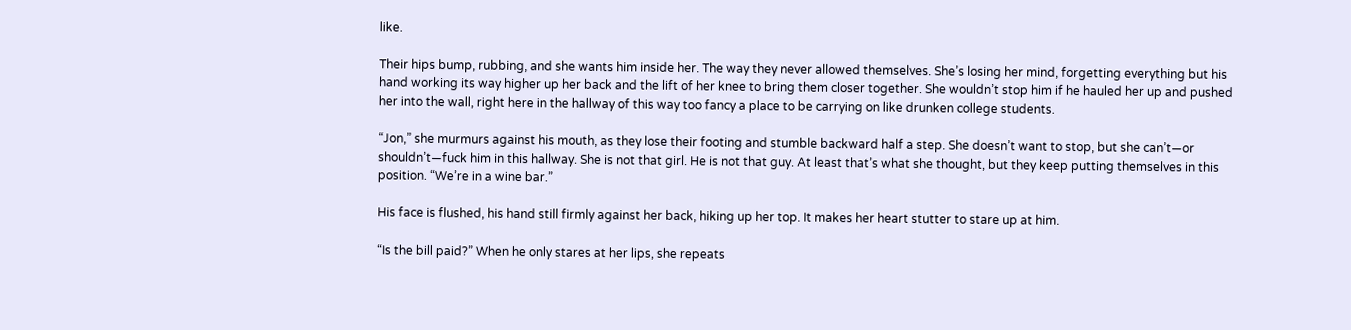like.

Their hips bump, rubbing, and she wants him inside her. The way they never allowed themselves. She’s losing her mind, forgetting everything but his hand working its way higher up her back and the lift of her knee to bring them closer together. She wouldn’t stop him if he hauled her up and pushed her into the wall, right here in the hallway of this way too fancy a place to be carrying on like drunken college students.

“Jon,” she murmurs against his mouth, as they lose their footing and stumble backward half a step. She doesn’t want to stop, but she can’t—or shouldn’t—fuck him in this hallway. She is not that girl. He is not that guy. At least that’s what she thought, but they keep putting themselves in this position. “We’re in a wine bar.”

His face is flushed, his hand still firmly against her back, hiking up her top. It makes her heart stutter to stare up at him.

“Is the bill paid?” When he only stares at her lips, she repeats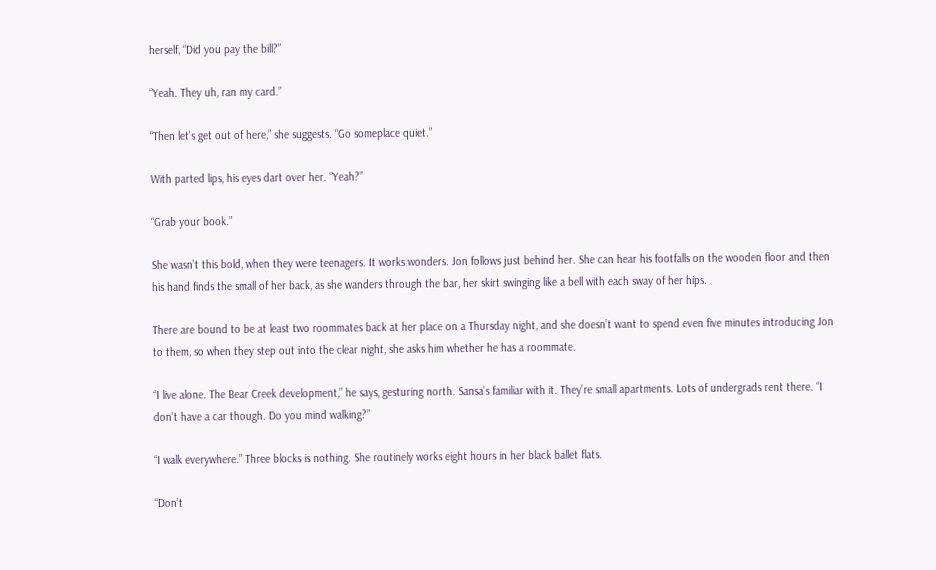herself, “Did you pay the bill?”

“Yeah. They uh, ran my card.”

“Then let’s get out of here,” she suggests. “Go someplace quiet.”

With parted lips, his eyes dart over her. “Yeah?”

“Grab your book.”

She wasn’t this bold, when they were teenagers. It works wonders. Jon follows just behind her. She can hear his footfalls on the wooden floor and then his hand finds the small of her back, as she wanders through the bar, her skirt swinging like a bell with each sway of her hips.

There are bound to be at least two roommates back at her place on a Thursday night, and she doesn’t want to spend even five minutes introducing Jon to them, so when they step out into the clear night, she asks him whether he has a roommate.

“I live alone. The Bear Creek development,” he says, gesturing north. Sansa’s familiar with it. They’re small apartments. Lots of undergrads rent there. “I don’t have a car though. Do you mind walking?”

“I walk everywhere.” Three blocks is nothing. She routinely works eight hours in her black ballet flats.

“Don’t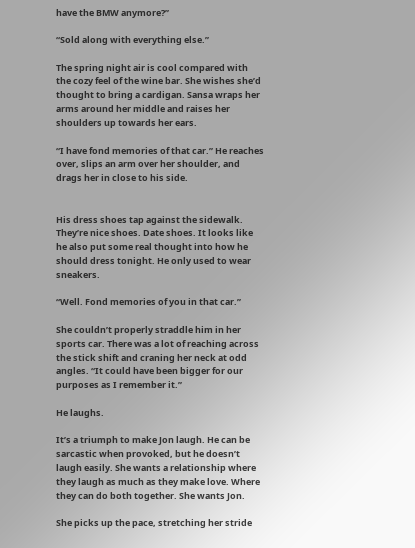have the BMW anymore?”

“Sold along with everything else.”

The spring night air is cool compared with the cozy feel of the wine bar. She wishes she’d thought to bring a cardigan. Sansa wraps her arms around her middle and raises her shoulders up towards her ears.

“I have fond memories of that car.” He reaches over, slips an arm over her shoulder, and drags her in close to his side.


His dress shoes tap against the sidewalk. They’re nice shoes. Date shoes. It looks like he also put some real thought into how he should dress tonight. He only used to wear sneakers.

“Well. Fond memories of you in that car.”

She couldn’t properly straddle him in her sports car. There was a lot of reaching across the stick shift and craning her neck at odd angles. “It could have been bigger for our purposes as I remember it.”

He laughs.

It’s a triumph to make Jon laugh. He can be sarcastic when provoked, but he doesn’t laugh easily. She wants a relationship where they laugh as much as they make love. Where they can do both together. She wants Jon.

She picks up the pace, stretching her stride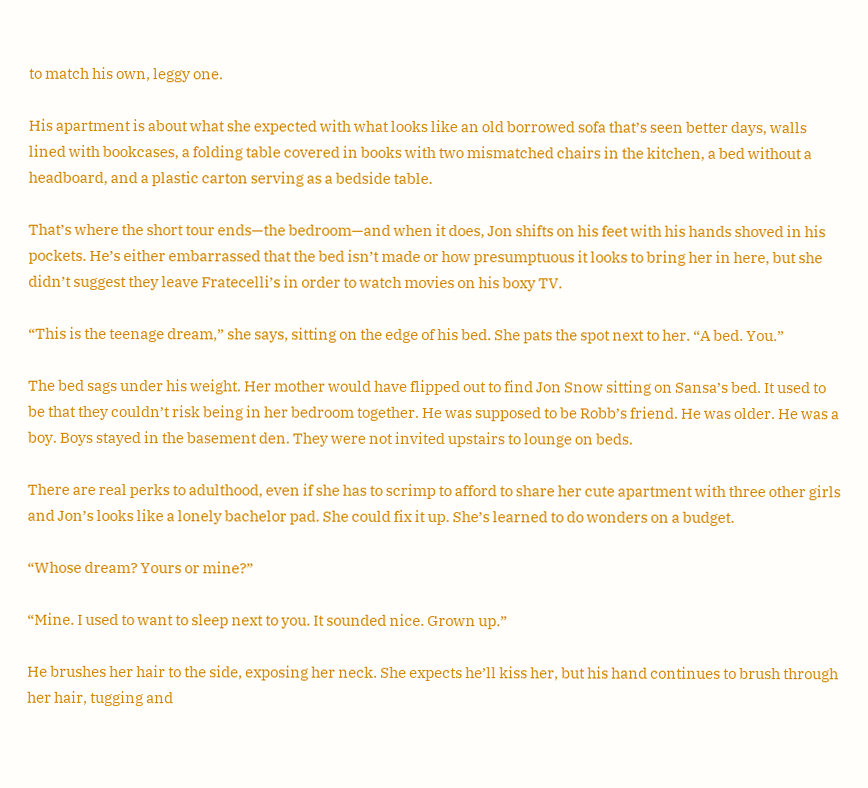to match his own, leggy one.

His apartment is about what she expected with what looks like an old borrowed sofa that’s seen better days, walls lined with bookcases, a folding table covered in books with two mismatched chairs in the kitchen, a bed without a headboard, and a plastic carton serving as a bedside table.

That’s where the short tour ends—the bedroom—and when it does, Jon shifts on his feet with his hands shoved in his pockets. He’s either embarrassed that the bed isn’t made or how presumptuous it looks to bring her in here, but she didn’t suggest they leave Fratecelli’s in order to watch movies on his boxy TV.

“This is the teenage dream,” she says, sitting on the edge of his bed. She pats the spot next to her. “A bed. You.”

The bed sags under his weight. Her mother would have flipped out to find Jon Snow sitting on Sansa’s bed. It used to be that they couldn’t risk being in her bedroom together. He was supposed to be Robb’s friend. He was older. He was a boy. Boys stayed in the basement den. They were not invited upstairs to lounge on beds.

There are real perks to adulthood, even if she has to scrimp to afford to share her cute apartment with three other girls and Jon’s looks like a lonely bachelor pad. She could fix it up. She’s learned to do wonders on a budget.

“Whose dream? Yours or mine?”

“Mine. I used to want to sleep next to you. It sounded nice. Grown up.”

He brushes her hair to the side, exposing her neck. She expects he’ll kiss her, but his hand continues to brush through her hair, tugging and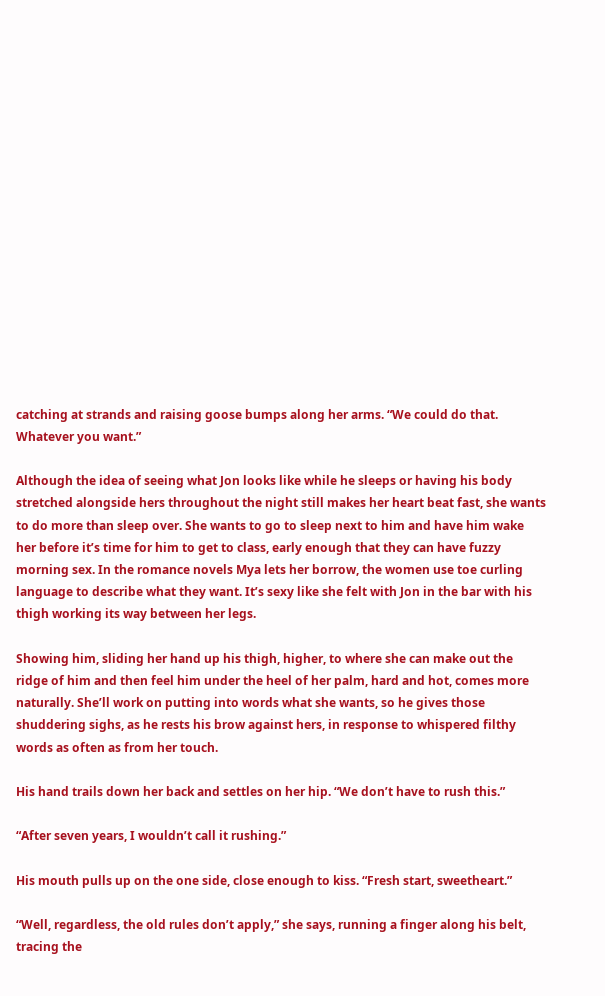catching at strands and raising goose bumps along her arms. “We could do that. Whatever you want.”

Although the idea of seeing what Jon looks like while he sleeps or having his body stretched alongside hers throughout the night still makes her heart beat fast, she wants to do more than sleep over. She wants to go to sleep next to him and have him wake her before it’s time for him to get to class, early enough that they can have fuzzy morning sex. In the romance novels Mya lets her borrow, the women use toe curling language to describe what they want. It’s sexy like she felt with Jon in the bar with his thigh working its way between her legs.

Showing him, sliding her hand up his thigh, higher, to where she can make out the ridge of him and then feel him under the heel of her palm, hard and hot, comes more naturally. She’ll work on putting into words what she wants, so he gives those shuddering sighs, as he rests his brow against hers, in response to whispered filthy words as often as from her touch.

His hand trails down her back and settles on her hip. “We don’t have to rush this.”

“After seven years, I wouldn’t call it rushing.”

His mouth pulls up on the one side, close enough to kiss. “Fresh start, sweetheart.”

“Well, regardless, the old rules don’t apply,” she says, running a finger along his belt, tracing the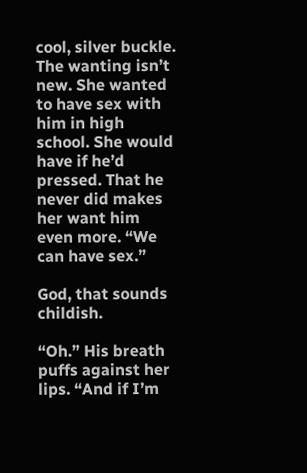cool, silver buckle. The wanting isn’t new. She wanted to have sex with him in high school. She would have if he’d pressed. That he never did makes her want him even more. “We can have sex.”

God, that sounds childish.

“Oh.” His breath puffs against her lips. “And if I’m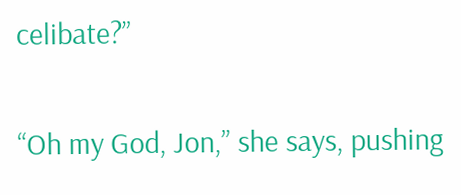celibate?”

“Oh my God, Jon,” she says, pushing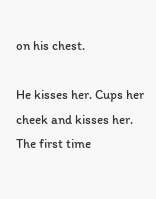on his chest.

He kisses her. Cups her cheek and kisses her. The first time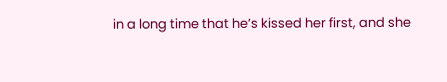in a long time that he’s kissed her first, and she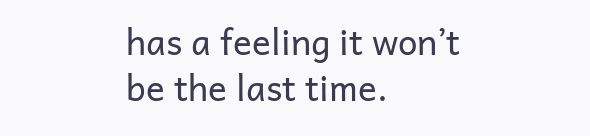has a feeling it won’t be the last time.